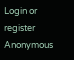Login or register
Anonymous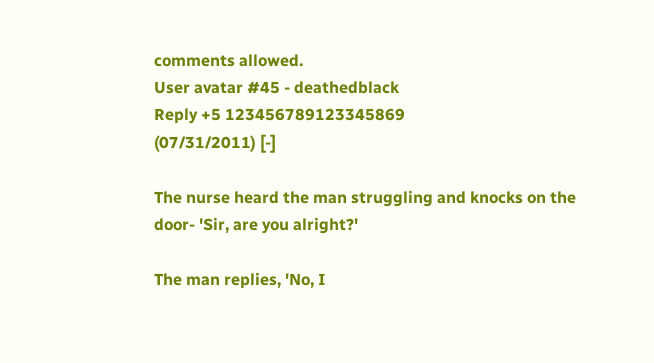comments allowed.
User avatar #45 - deathedblack
Reply +5 123456789123345869
(07/31/2011) [-]

The nurse heard the man struggling and knocks on the door- 'Sir, are you alright?'

The man replies, 'No, I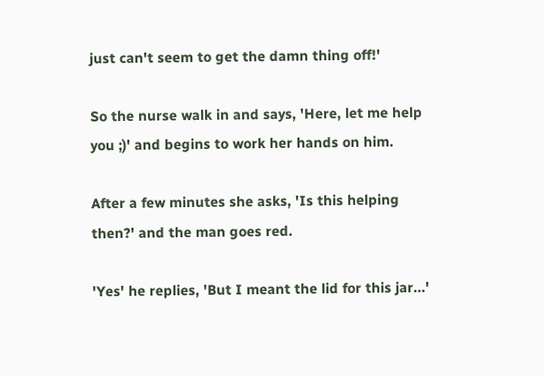just can't seem to get the damn thing off!'

So the nurse walk in and says, 'Here, let me help you ;)' and begins to work her hands on him.

After a few minutes she asks, 'Is this helping then?' and the man goes red.

'Yes' he replies, 'But I meant the lid for this jar...'